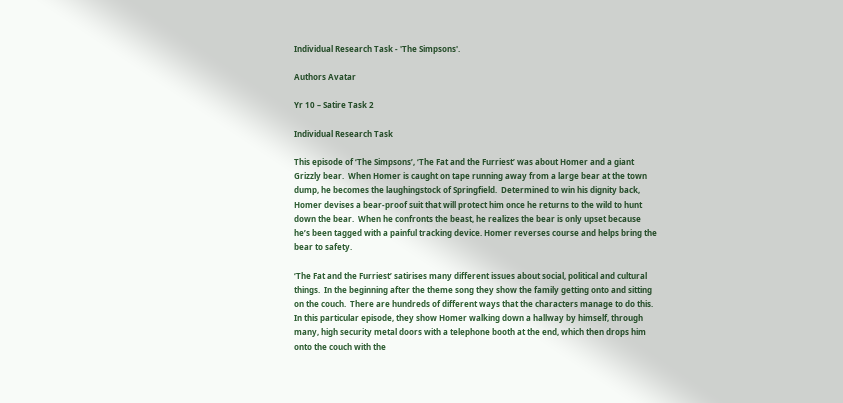Individual Research Task - 'The Simpsons'.

Authors Avatar

Yr 10 – Satire Task 2

Individual Research Task

This episode of ‘The Simpsons’, ‘The Fat and the Furriest’ was about Homer and a giant Grizzly bear.  When Homer is caught on tape running away from a large bear at the town dump, he becomes the laughingstock of Springfield.  Determined to win his dignity back, Homer devises a bear-proof suit that will protect him once he returns to the wild to hunt down the bear.  When he confronts the beast, he realizes the bear is only upset because he’s been tagged with a painful tracking device. Homer reverses course and helps bring the bear to safety.

‘The Fat and the Furriest’ satirises many different issues about social, political and cultural things.  In the beginning after the theme song they show the family getting onto and sitting on the couch.  There are hundreds of different ways that the characters manage to do this.  In this particular episode, they show Homer walking down a hallway by himself, through many, high security metal doors with a telephone booth at the end, which then drops him onto the couch with the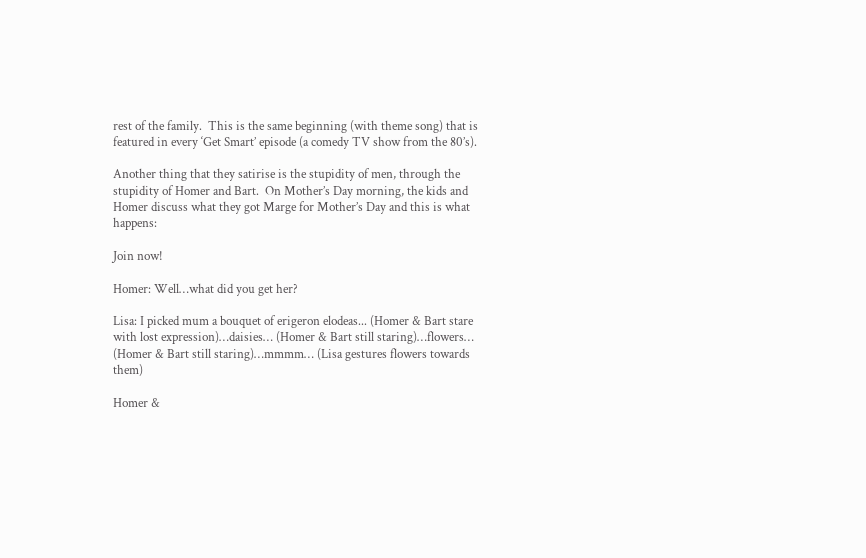rest of the family.  This is the same beginning (with theme song) that is featured in every ‘Get Smart’ episode (a comedy TV show from the 80’s).

Another thing that they satirise is the stupidity of men, through the stupidity of Homer and Bart.  On Mother’s Day morning, the kids and Homer discuss what they got Marge for Mother’s Day and this is what happens:

Join now!

Homer: Well…what did you get her?

Lisa: I picked mum a bouquet of erigeron elodeas... (Homer & Bart stare with lost expression)…daisies… (Homer & Bart still staring)…flowers… (Homer & Bart still staring)…mmmm… (Lisa gestures flowers towards them)

Homer &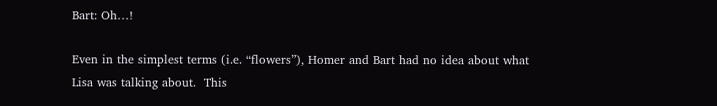Bart: Oh…!

Even in the simplest terms (i.e. “flowers”), Homer and Bart had no idea about what Lisa was talking about.  This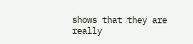shows that they are really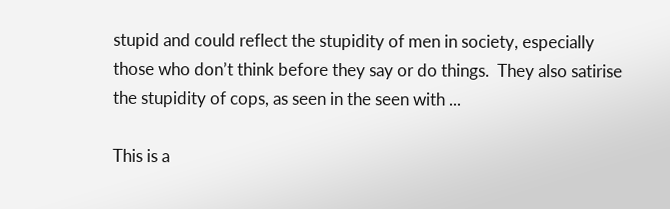stupid and could reflect the stupidity of men in society, especially those who don’t think before they say or do things.  They also satirise the stupidity of cops, as seen in the seen with ...

This is a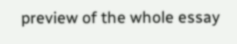preview of the whole essay